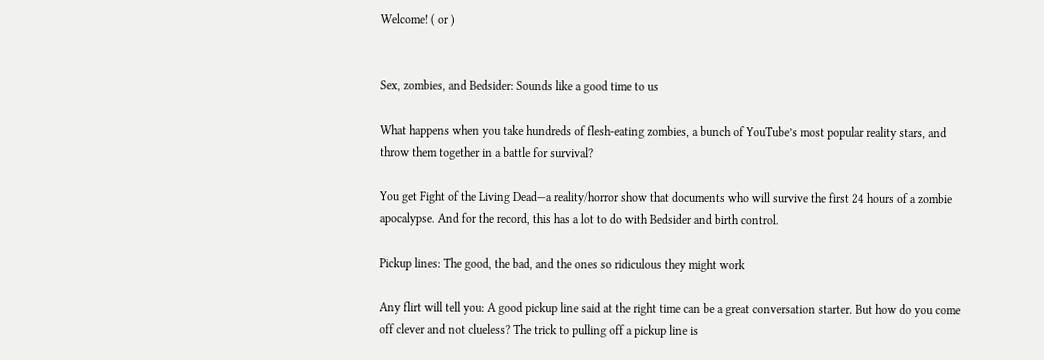Welcome! ( or )


Sex, zombies, and Bedsider: Sounds like a good time to us

What happens when you take hundreds of flesh-eating zombies, a bunch of YouTube’s most popular reality stars, and throw them together in a battle for survival?

You get Fight of the Living Dead—a reality/horror show that documents who will survive the first 24 hours of a zombie apocalypse. And for the record, this has a lot to do with Bedsider and birth control.

Pickup lines: The good, the bad, and the ones so ridiculous they might work

Any flirt will tell you: A good pickup line said at the right time can be a great conversation starter. But how do you come off clever and not clueless? The trick to pulling off a pickup line is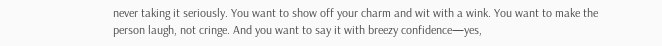never taking it seriously. You want to show off your charm and wit with a wink. You want to make the person laugh, not cringe. And you want to say it with breezy confidence—yes,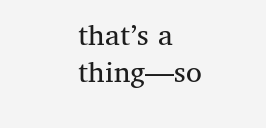that’s a thing—so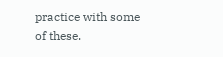practice with some of these.